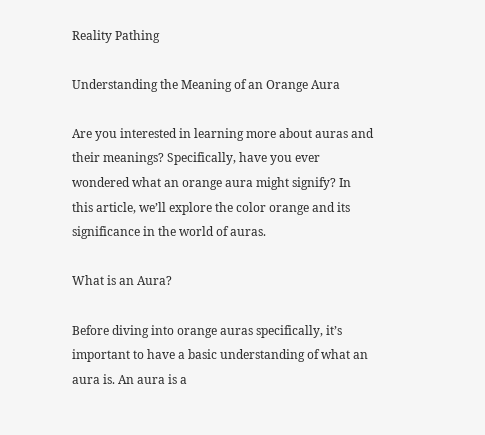Reality Pathing

Understanding the Meaning of an Orange Aura

Are you interested in learning more about auras and their meanings? Specifically, have you ever wondered what an orange aura might signify? In this article, we’ll explore the color orange and its significance in the world of auras.

What is an Aura?

Before diving into orange auras specifically, it’s important to have a basic understanding of what an aura is. An aura is a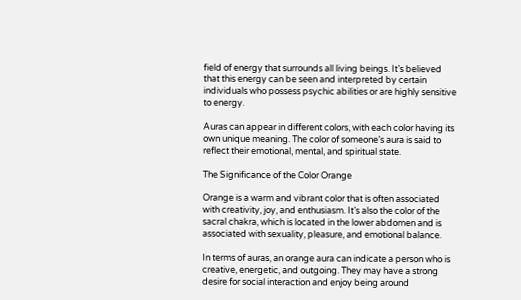field of energy that surrounds all living beings. It’s believed that this energy can be seen and interpreted by certain individuals who possess psychic abilities or are highly sensitive to energy.

Auras can appear in different colors, with each color having its own unique meaning. The color of someone’s aura is said to reflect their emotional, mental, and spiritual state.

The Significance of the Color Orange

Orange is a warm and vibrant color that is often associated with creativity, joy, and enthusiasm. It’s also the color of the sacral chakra, which is located in the lower abdomen and is associated with sexuality, pleasure, and emotional balance.

In terms of auras, an orange aura can indicate a person who is creative, energetic, and outgoing. They may have a strong desire for social interaction and enjoy being around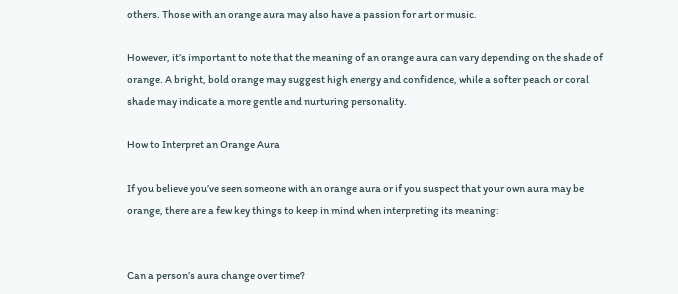others. Those with an orange aura may also have a passion for art or music.

However, it’s important to note that the meaning of an orange aura can vary depending on the shade of orange. A bright, bold orange may suggest high energy and confidence, while a softer peach or coral shade may indicate a more gentle and nurturing personality.

How to Interpret an Orange Aura

If you believe you’ve seen someone with an orange aura or if you suspect that your own aura may be orange, there are a few key things to keep in mind when interpreting its meaning:


Can a person’s aura change over time?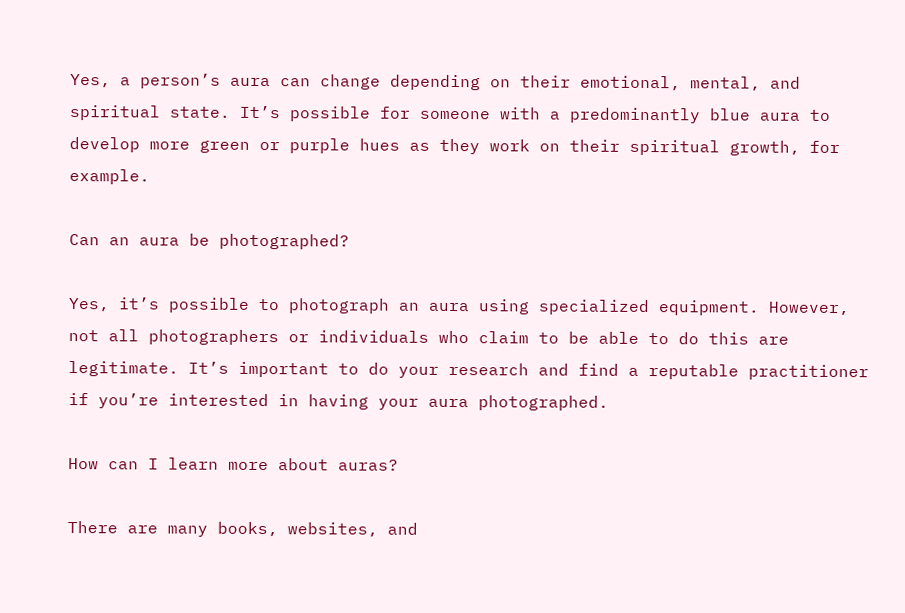Yes, a person’s aura can change depending on their emotional, mental, and spiritual state. It’s possible for someone with a predominantly blue aura to develop more green or purple hues as they work on their spiritual growth, for example.

Can an aura be photographed?

Yes, it’s possible to photograph an aura using specialized equipment. However, not all photographers or individuals who claim to be able to do this are legitimate. It’s important to do your research and find a reputable practitioner if you’re interested in having your aura photographed.

How can I learn more about auras?

There are many books, websites, and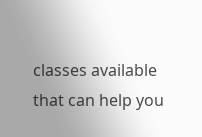classes available that can help you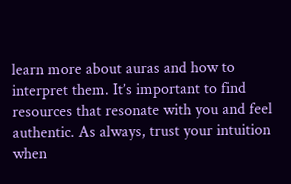learn more about auras and how to interpret them. It’s important to find resources that resonate with you and feel authentic. As always, trust your intuition when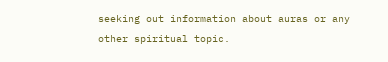seeking out information about auras or any other spiritual topic.